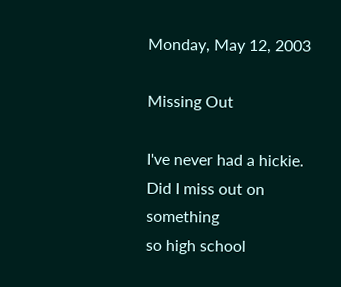Monday, May 12, 2003

Missing Out

I've never had a hickie. Did I miss out on something
so high school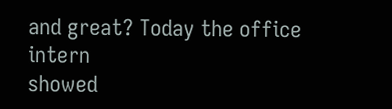and great? Today the office intern
showed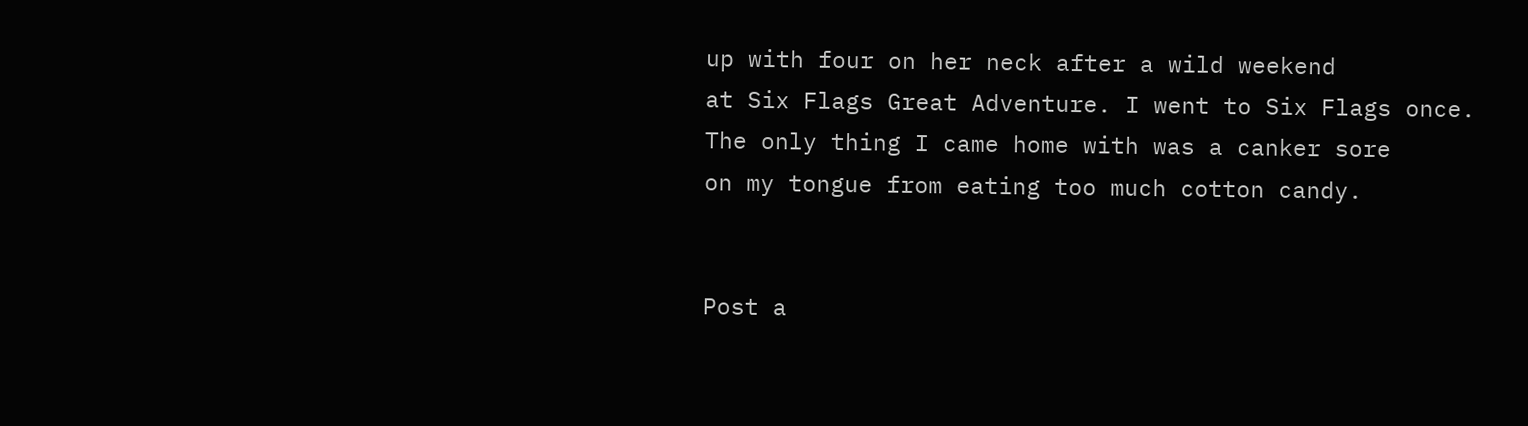up with four on her neck after a wild weekend
at Six Flags Great Adventure. I went to Six Flags once.
The only thing I came home with was a canker sore
on my tongue from eating too much cotton candy.


Post a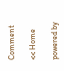Comment

<< Home

powered by